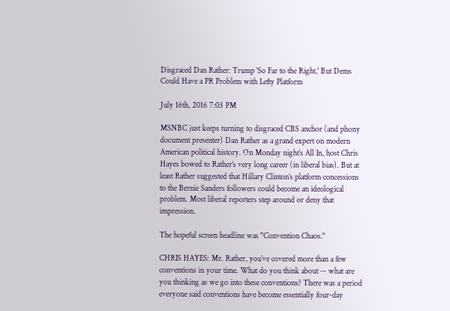Disgraced Dan Rather: Trump 'So Far to the Right,' But Dems Could Have a PR Problem with Lefty Platform

July 16th, 2016 7:03 PM

MSNBC just keeps turning to disgraced CBS anchor (and phony document presenter) Dan Rather as a grand expert on modern American political history. On Monday night’s All In, host Chris Hayes bowed to Rather’s very long career (in liberal bias). But at least Rather suggested that Hillary Clinton’s platform concessions to the Bernie Sanders followers could become an ideological problem. Most liberal reporters step around or deny that impression.

The hopeful screen headline was "Convention Chaos."

CHRIS HAYES: Mr. Rather, you’ve covered more than a few conventions in your time. What do you think about -- what are you thinking as we go into these conventions? There was a period everyone said conventions have become essentially four-day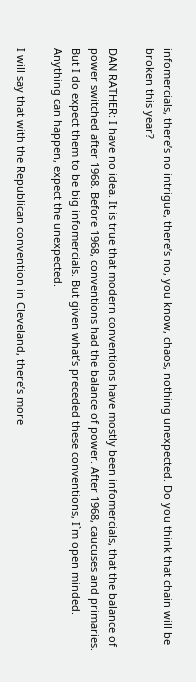infomercials, there’s no intrigue, there’s no, you know, chaos, nothing unexpected. Do you think that chain will be broken this year?

DAN RATHER: I have no idea. It is true that modern conventions have mostly been infomercials, that the balance of power switched after 1968. Before 1968, conventions had the balance of power. After 1968, caucuses and primaries. But I do expect them to be big infomercials. But given what’s preceded these conventions, I`m open minded. Anything can happen, expect the unexpected.

I will say that with the Republican convention in Cleveland, there’s more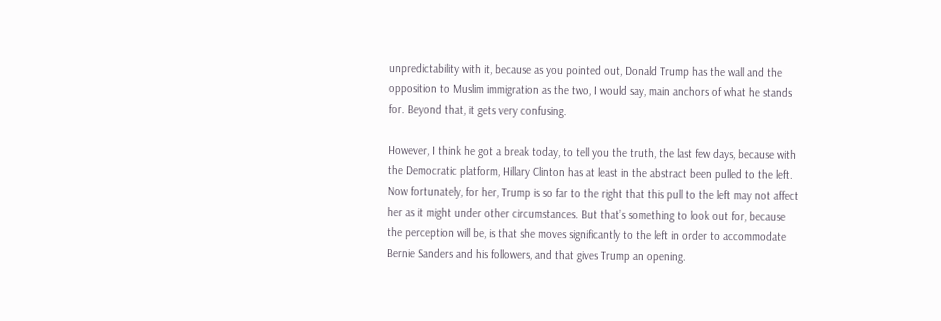unpredictability with it, because as you pointed out, Donald Trump has the wall and the opposition to Muslim immigration as the two, I would say, main anchors of what he stands for. Beyond that, it gets very confusing.

However, I think he got a break today, to tell you the truth, the last few days, because with the Democratic platform, Hillary Clinton has at least in the abstract been pulled to the left. Now fortunately, for her, Trump is so far to the right that this pull to the left may not affect her as it might under other circumstances. But that’s something to look out for, because the perception will be, is that she moves significantly to the left in order to accommodate Bernie Sanders and his followers, and that gives Trump an opening.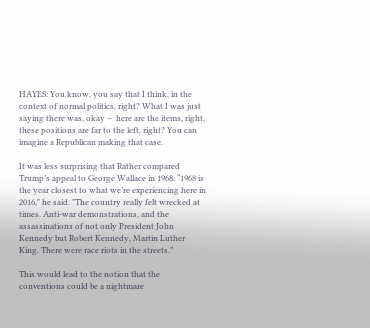HAYES: You know, you say that I think, in the context of normal politics, right? What I was just  saying there was, okay –  here are the items, right, these positions are far to the left, right? You can imagine a Republican making that case.

It was less surprising that Rather compared Trump’s appeal to George Wallace in 1968. “1968 is the year closest to what we’re experiencing here in 2016," he said. "The country really felt wrecked at times. Anti-war demonstrations, and the assassinations of not only President John Kennedy but Robert Kennedy, Martin Luther King. There were race riots in the streets.”

This would lead to the notion that the conventions could be a nightmare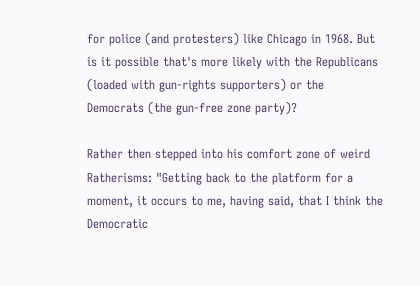for police (and protesters) like Chicago in 1968. But is it possible that's more likely with the Republicans (loaded with gun-rights supporters) or the Democrats (the gun-free zone party)?

Rather then stepped into his comfort zone of weird Ratherisms: "Getting back to the platform for a moment, it occurs to me, having said, that I think the Democratic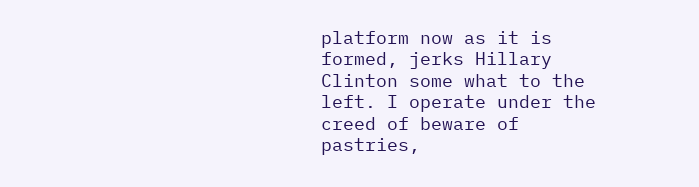platform now as it is formed, jerks Hillary Clinton some what to the left. I operate under the creed of beware of pastries,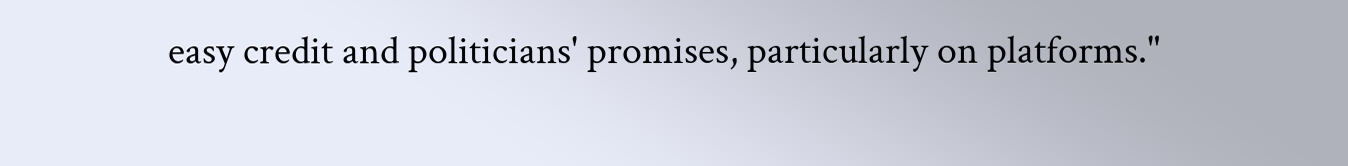easy credit and politicians' promises, particularly on platforms."